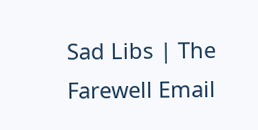Sad Libs | The Farewell Email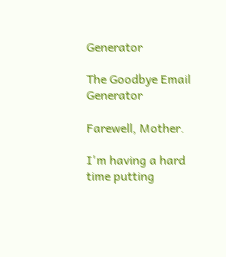Generator

The Goodbye Email Generator

Farewell, Mother.

I'm having a hard time putting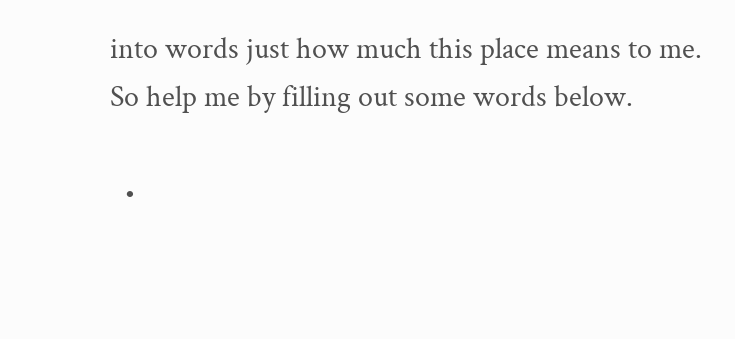into words just how much this place means to me.
So help me by filling out some words below.

  •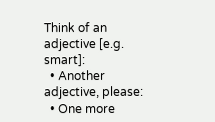Think of an adjective [e.g. smart]:
  • Another adjective, please:
  • One more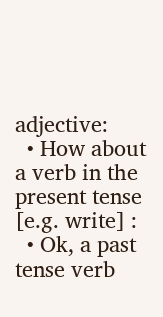adjective:
  • How about a verb in the present tense [e.g. write] :
  • Ok, a past tense verb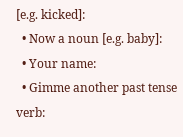[e.g. kicked]:
  • Now a noun [e.g. baby]:
  • Your name:
  • Gimme another past tense verb: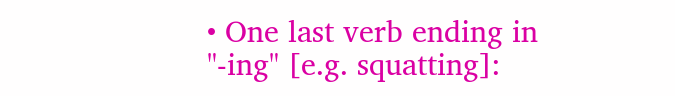• One last verb ending in "-ing" [e.g. squatting]: